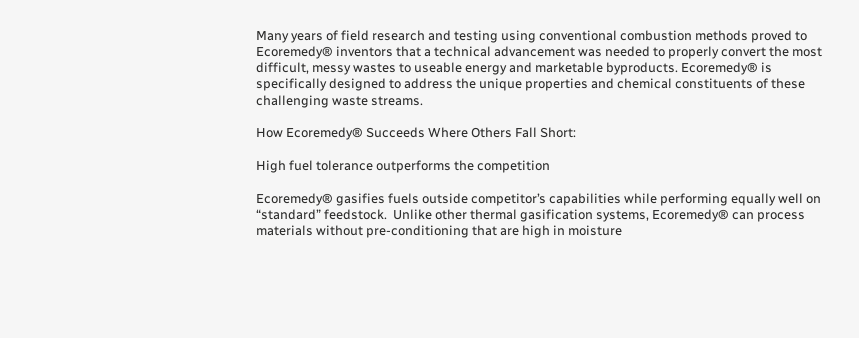Many years of field research and testing using conventional combustion methods proved to Ecoremedy® inventors that a technical advancement was needed to properly convert the most difficult, messy wastes to useable energy and marketable byproducts. Ecoremedy® is specifically designed to address the unique properties and chemical constituents of these challenging waste streams.

How Ecoremedy® Succeeds Where Others Fall Short:

High fuel tolerance outperforms the competition

Ecoremedy® gasifies fuels outside competitor’s capabilities while performing equally well on “standard” feedstock.  Unlike other thermal gasification systems, Ecoremedy® can process materials without pre-conditioning that are high in moisture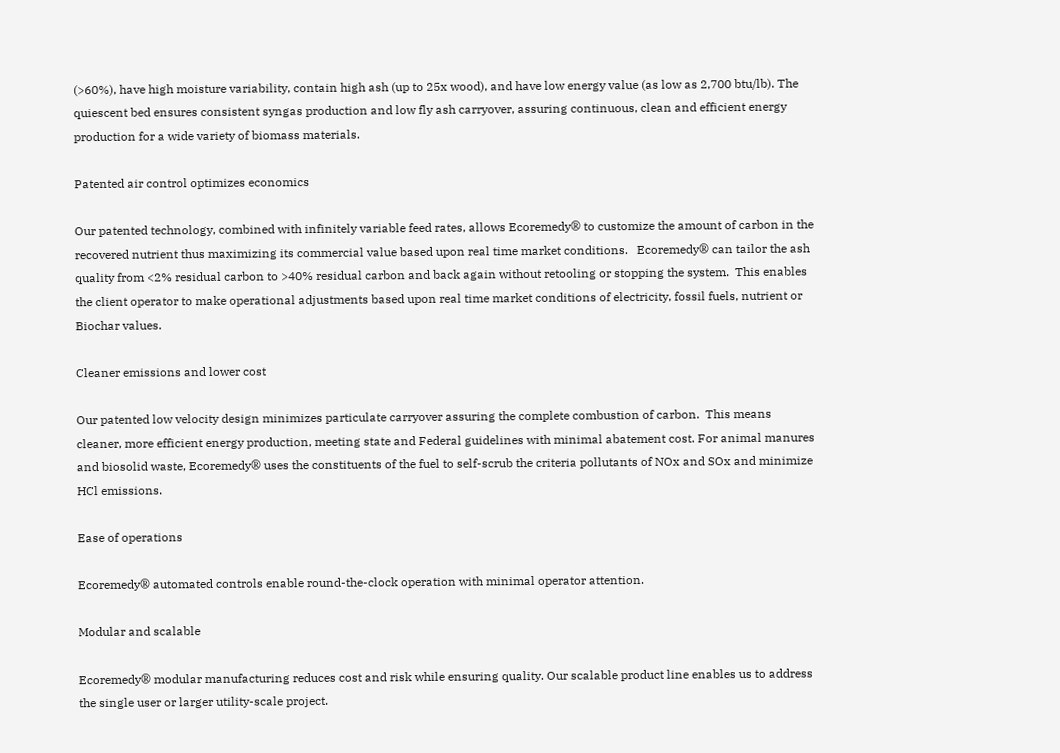(>60%), have high moisture variability, contain high ash (up to 25x wood), and have low energy value (as low as 2,700 btu/lb). The quiescent bed ensures consistent syngas production and low fly ash carryover, assuring continuous, clean and efficient energy production for a wide variety of biomass materials.

Patented air control optimizes economics

Our patented technology, combined with infinitely variable feed rates, allows Ecoremedy® to customize the amount of carbon in the recovered nutrient thus maximizing its commercial value based upon real time market conditions.   Ecoremedy® can tailor the ash quality from <2% residual carbon to >40% residual carbon and back again without retooling or stopping the system.  This enables the client operator to make operational adjustments based upon real time market conditions of electricity, fossil fuels, nutrient or Biochar values.

Cleaner emissions and lower cost

Our patented low velocity design minimizes particulate carryover assuring the complete combustion of carbon.  This means cleaner, more efficient energy production, meeting state and Federal guidelines with minimal abatement cost. For animal manures and biosolid waste, Ecoremedy® uses the constituents of the fuel to self-scrub the criteria pollutants of NOx and SOx and minimize HCl emissions.

Ease of operations

Ecoremedy® automated controls enable round-the-clock operation with minimal operator attention.

Modular and scalable

Ecoremedy® modular manufacturing reduces cost and risk while ensuring quality. Our scalable product line enables us to address the single user or larger utility-scale project.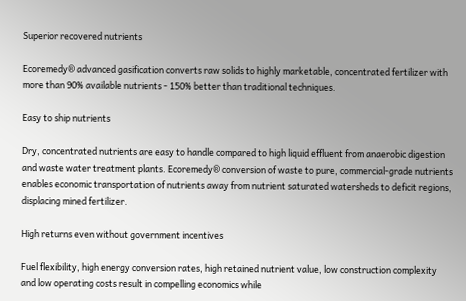Superior recovered nutrients

Ecoremedy® advanced gasification converts raw solids to highly marketable, concentrated fertilizer with more than 90% available nutrients - 150% better than traditional techniques.

Easy to ship nutrients

Dry, concentrated nutrients are easy to handle compared to high liquid effluent from anaerobic digestion and waste water treatment plants. Ecoremedy® conversion of waste to pure, commercial-grade nutrients enables economic transportation of nutrients away from nutrient saturated watersheds to deficit regions, displacing mined fertilizer.

High returns even without government incentives

Fuel flexibility, high energy conversion rates, high retained nutrient value, low construction complexity and low operating costs result in compelling economics while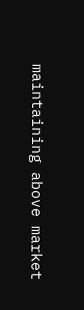maintaining above market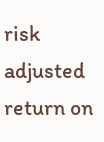risk adjusted return on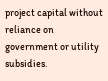project capital without reliance on government or utility subsidies.